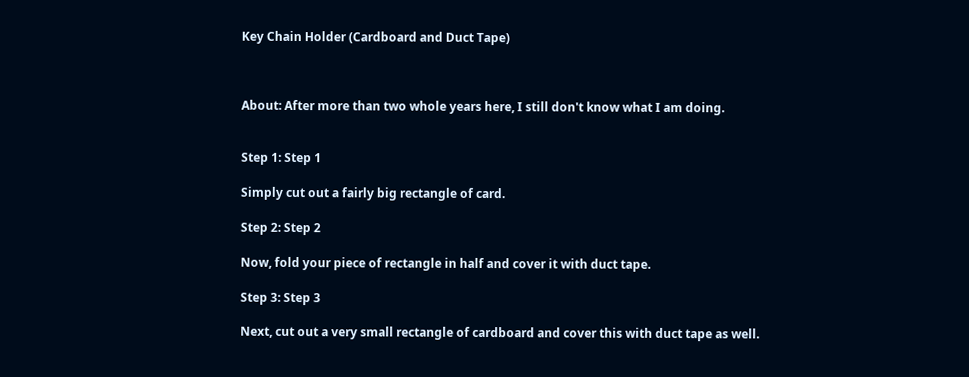Key Chain Holder (Cardboard and Duct Tape)



About: After more than two whole years here, I still don't know what I am doing.


Step 1: Step 1

Simply cut out a fairly big rectangle of card.

Step 2: Step 2

Now, fold your piece of rectangle in half and cover it with duct tape.

Step 3: Step 3

Next, cut out a very small rectangle of cardboard and cover this with duct tape as well.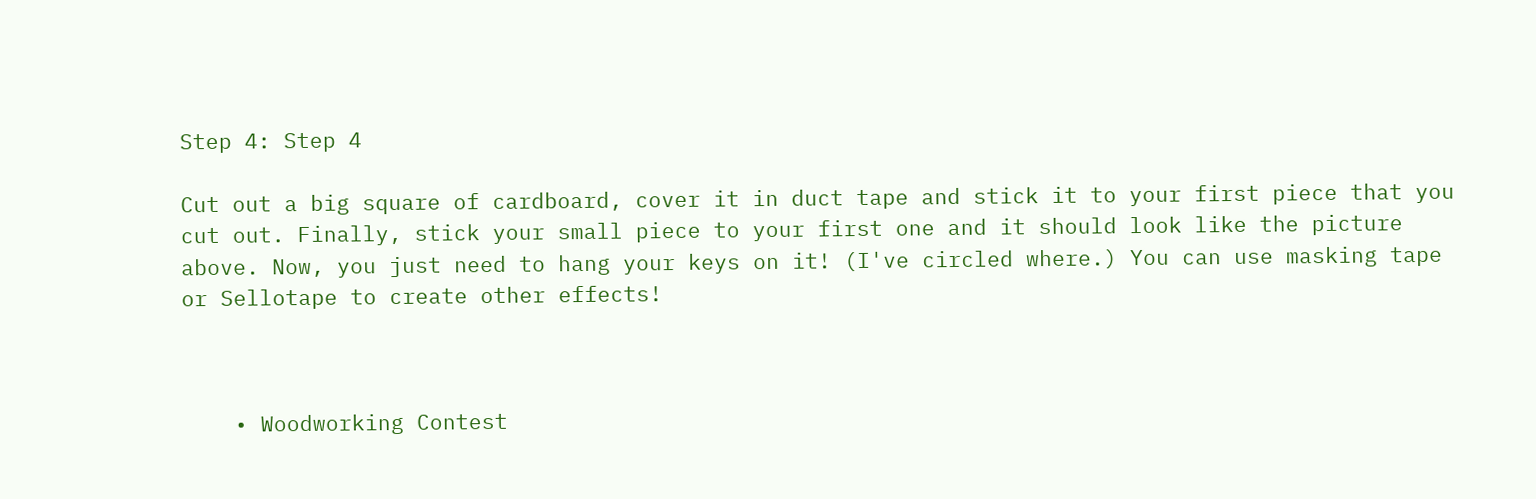Step 4: Step 4

Cut out a big square of cardboard, cover it in duct tape and stick it to your first piece that you cut out. Finally, stick your small piece to your first one and it should look like the picture above. Now, you just need to hang your keys on it! (I've circled where.) You can use masking tape or Sellotape to create other effects!



    • Woodworking Contest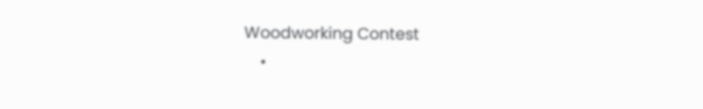Woodworking Contest
    •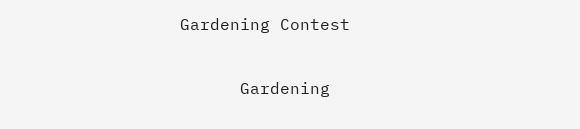Gardening Contest

      Gardening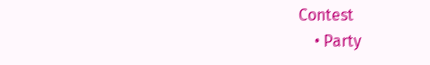Contest
    • Party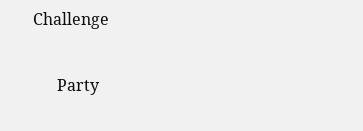Challenge

      Party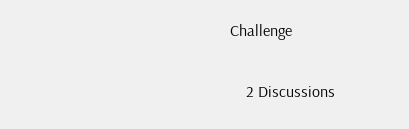Challenge

    2 Discussions